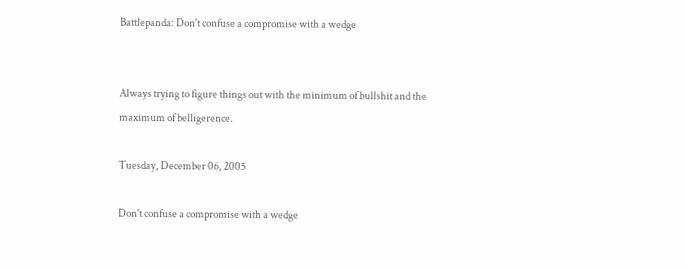Battlepanda: Don't confuse a compromise with a wedge


Always trying to figure things out with the minimum of bullshit and the maximum of belligerence.

Tuesday, December 06, 2005

Don't confuse a compromise with a wedge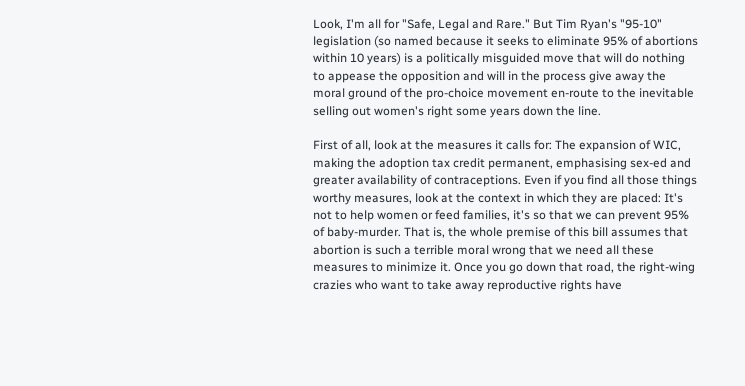Look, I'm all for "Safe, Legal and Rare." But Tim Ryan's "95-10" legislation (so named because it seeks to eliminate 95% of abortions within 10 years) is a politically misguided move that will do nothing to appease the opposition and will in the process give away the moral ground of the pro-choice movement en-route to the inevitable selling out women's right some years down the line.

First of all, look at the measures it calls for: The expansion of WIC, making the adoption tax credit permanent, emphasising sex-ed and greater availability of contraceptions. Even if you find all those things worthy measures, look at the context in which they are placed: It's not to help women or feed families, it's so that we can prevent 95% of baby-murder. That is, the whole premise of this bill assumes that abortion is such a terrible moral wrong that we need all these measures to minimize it. Once you go down that road, the right-wing crazies who want to take away reproductive rights have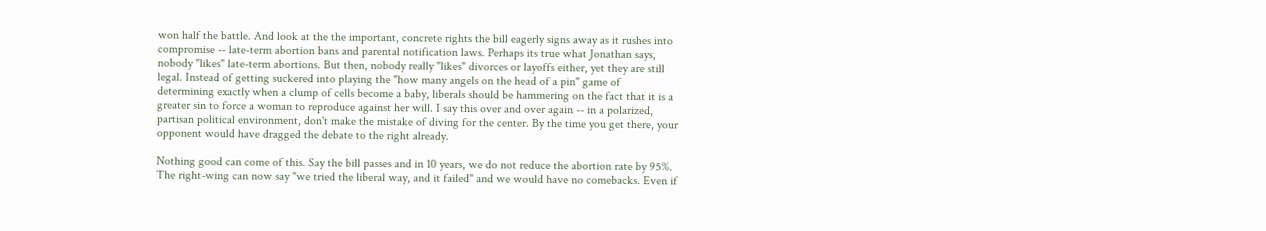won half the battle. And look at the the important, concrete rights the bill eagerly signs away as it rushes into compromise -- late-term abortion bans and parental notification laws. Perhaps its true what Jonathan says, nobody "likes" late-term abortions. But then, nobody really "likes" divorces or layoffs either, yet they are still legal. Instead of getting suckered into playing the "how many angels on the head of a pin" game of determining exactly when a clump of cells become a baby, liberals should be hammering on the fact that it is a greater sin to force a woman to reproduce against her will. I say this over and over again -- in a polarized, partisan political environment, don't make the mistake of diving for the center. By the time you get there, your opponent would have dragged the debate to the right already.

Nothing good can come of this. Say the bill passes and in 10 years, we do not reduce the abortion rate by 95%. The right-wing can now say "we tried the liberal way, and it failed" and we would have no comebacks. Even if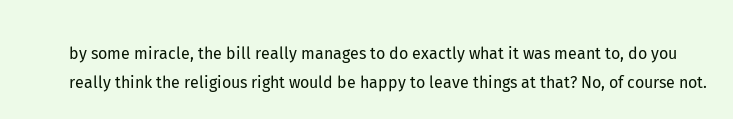by some miracle, the bill really manages to do exactly what it was meant to, do you really think the religious right would be happy to leave things at that? No, of course not.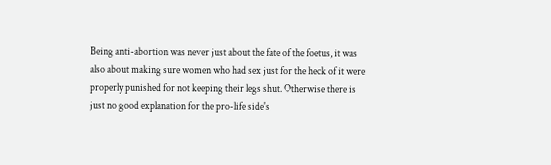Being anti-abortion was never just about the fate of the foetus, it was also about making sure women who had sex just for the heck of it were properly punished for not keeping their legs shut. Otherwise there is just no good explanation for the pro-life side's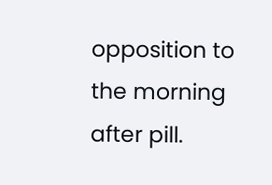opposition to the morning after pill.